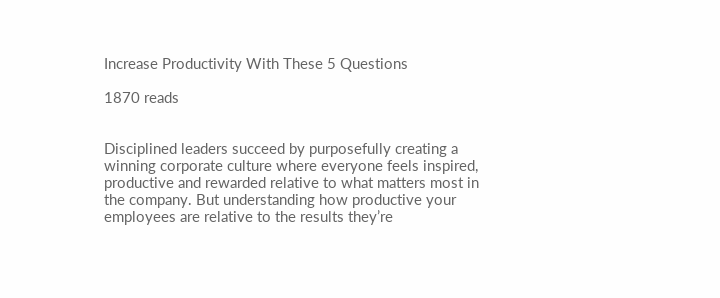Increase Productivity With These 5 Questions

1870 reads


Disciplined leaders succeed by purposefully creating a winning corporate culture where everyone feels inspired, productive and rewarded relative to what matters most in the company. But understanding how productive your employees are relative to the results they’re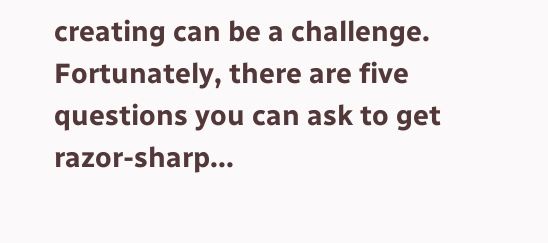creating can be a challenge. Fortunately, there are five questions you can ask to get razor-sharp...